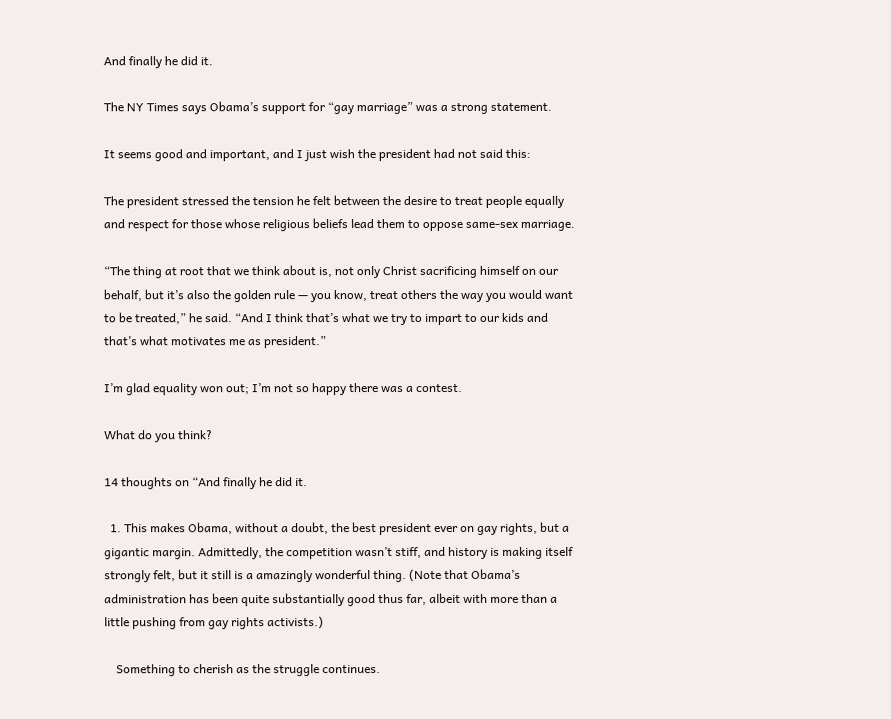And finally he did it.

The NY Times says Obama’s support for “gay marriage” was a strong statement.

It seems good and important, and I just wish the president had not said this:

The president stressed the tension he felt between the desire to treat people equally and respect for those whose religious beliefs lead them to oppose same-sex marriage.

“The thing at root that we think about is, not only Christ sacrificing himself on our behalf, but it’s also the golden rule — you know, treat others the way you would want to be treated,” he said. “And I think that’s what we try to impart to our kids and that’s what motivates me as president.”

I’m glad equality won out; I’m not so happy there was a contest.

What do you think?

14 thoughts on “And finally he did it.

  1. This makes Obama, without a doubt, the best president ever on gay rights, but a gigantic margin. Admittedly, the competition wasn’t stiff, and history is making itself strongly felt, but it still is a amazingly wonderful thing. (Note that Obama’s administration has been quite substantially good thus far, albeit with more than a little pushing from gay rights activists.)

    Something to cherish as the struggle continues.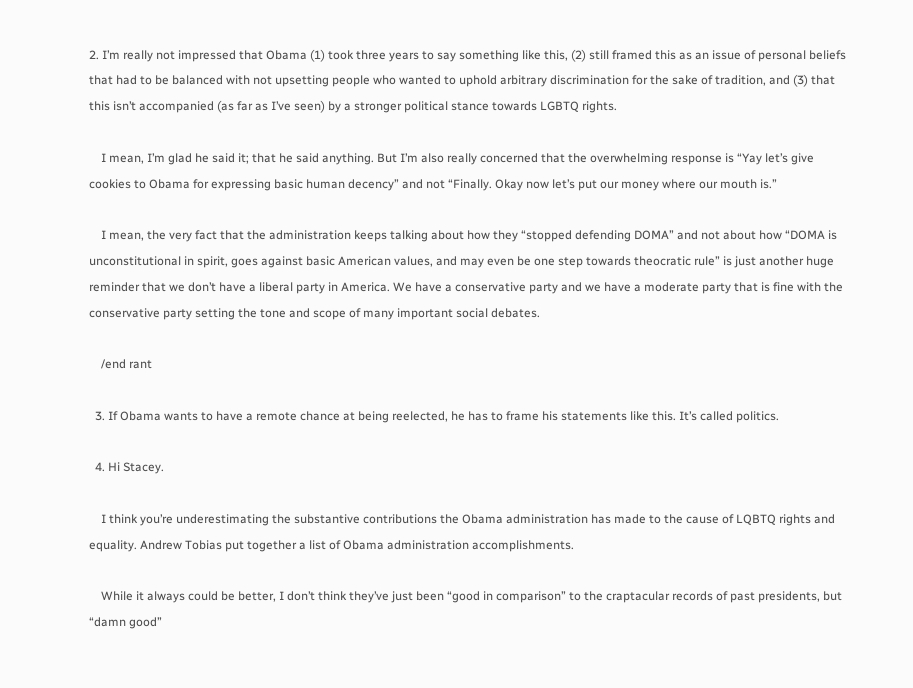2. I’m really not impressed that Obama (1) took three years to say something like this, (2) still framed this as an issue of personal beliefs that had to be balanced with not upsetting people who wanted to uphold arbitrary discrimination for the sake of tradition, and (3) that this isn’t accompanied (as far as I’ve seen) by a stronger political stance towards LGBTQ rights.

    I mean, I’m glad he said it; that he said anything. But I’m also really concerned that the overwhelming response is “Yay let’s give cookies to Obama for expressing basic human decency” and not “Finally. Okay now let’s put our money where our mouth is.”

    I mean, the very fact that the administration keeps talking about how they “stopped defending DOMA” and not about how “DOMA is unconstitutional in spirit, goes against basic American values, and may even be one step towards theocratic rule” is just another huge reminder that we don’t have a liberal party in America. We have a conservative party and we have a moderate party that is fine with the conservative party setting the tone and scope of many important social debates.

    /end rant

  3. If Obama wants to have a remote chance at being reelected, he has to frame his statements like this. It’s called politics.

  4. Hi Stacey.

    I think you’re underestimating the substantive contributions the Obama administration has made to the cause of LQBTQ rights and equality. Andrew Tobias put together a list of Obama administration accomplishments.

    While it always could be better, I don’t think they’ve just been “good in comparison” to the craptacular records of past presidents, but “damn good”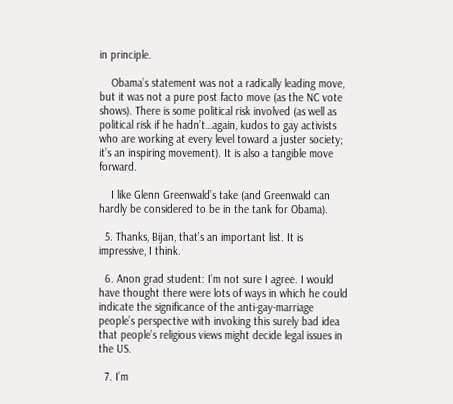in principle.

    Obama’s statement was not a radically leading move, but it was not a pure post facto move (as the NC vote shows). There is some political risk involved (as well as political risk if he hadn’t…again, kudos to gay activists who are working at every level toward a juster society; it’s an inspiring movement). It is also a tangible move forward.

    I like Glenn Greenwald’s take (and Greenwald can hardly be considered to be in the tank for Obama).

  5. Thanks, Bijan, that’s an important list. It is impressive, I think.

  6. Anon grad student: I’m not sure I agree. I would have thought there were lots of ways in which he could indicate the significance of the anti-gay-marriage people’s perspective with invoking this surely bad idea that people’s religious views might decide legal issues in the US.

  7. I’m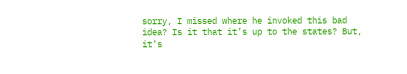sorry, I missed where he invoked this bad idea? Is it that it’s up to the states? But, it’s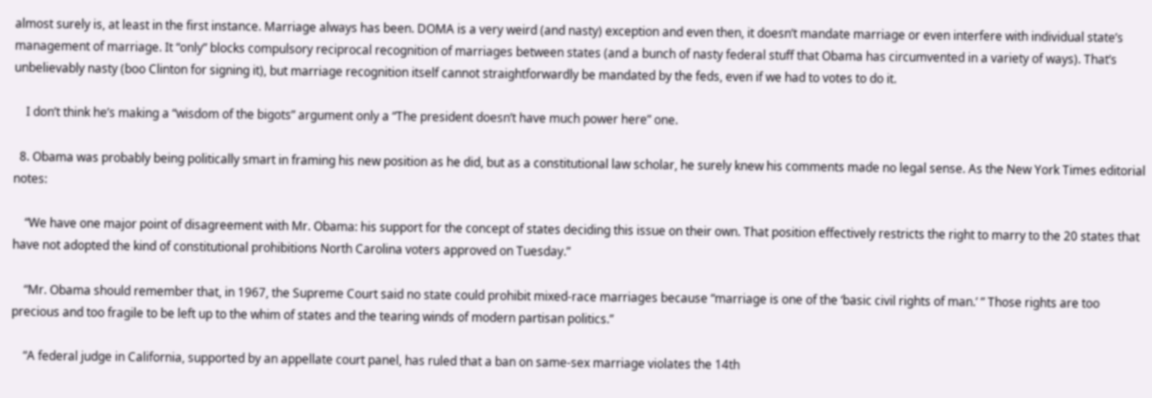almost surely is, at least in the first instance. Marriage always has been. DOMA is a very weird (and nasty) exception and even then, it doesn’t mandate marriage or even interfere with individual state’s management of marriage. It “only” blocks compulsory reciprocal recognition of marriages between states (and a bunch of nasty federal stuff that Obama has circumvented in a variety of ways). That’s unbelievably nasty (boo Clinton for signing it), but marriage recognition itself cannot straightforwardly be mandated by the feds, even if we had to votes to do it.

    I don’t think he’s making a “wisdom of the bigots” argument only a “The president doesn’t have much power here” one.

  8. Obama was probably being politically smart in framing his new position as he did, but as a constitutional law scholar, he surely knew his comments made no legal sense. As the New York Times editorial notes:

    “We have one major point of disagreement with Mr. Obama: his support for the concept of states deciding this issue on their own. That position effectively restricts the right to marry to the 20 states that have not adopted the kind of constitutional prohibitions North Carolina voters approved on Tuesday.”

    “Mr. Obama should remember that, in 1967, the Supreme Court said no state could prohibit mixed-race marriages because “marriage is one of the ‘basic civil rights of man.’ ” Those rights are too precious and too fragile to be left up to the whim of states and the tearing winds of modern partisan politics.”

    “A federal judge in California, supported by an appellate court panel, has ruled that a ban on same-sex marriage violates the 14th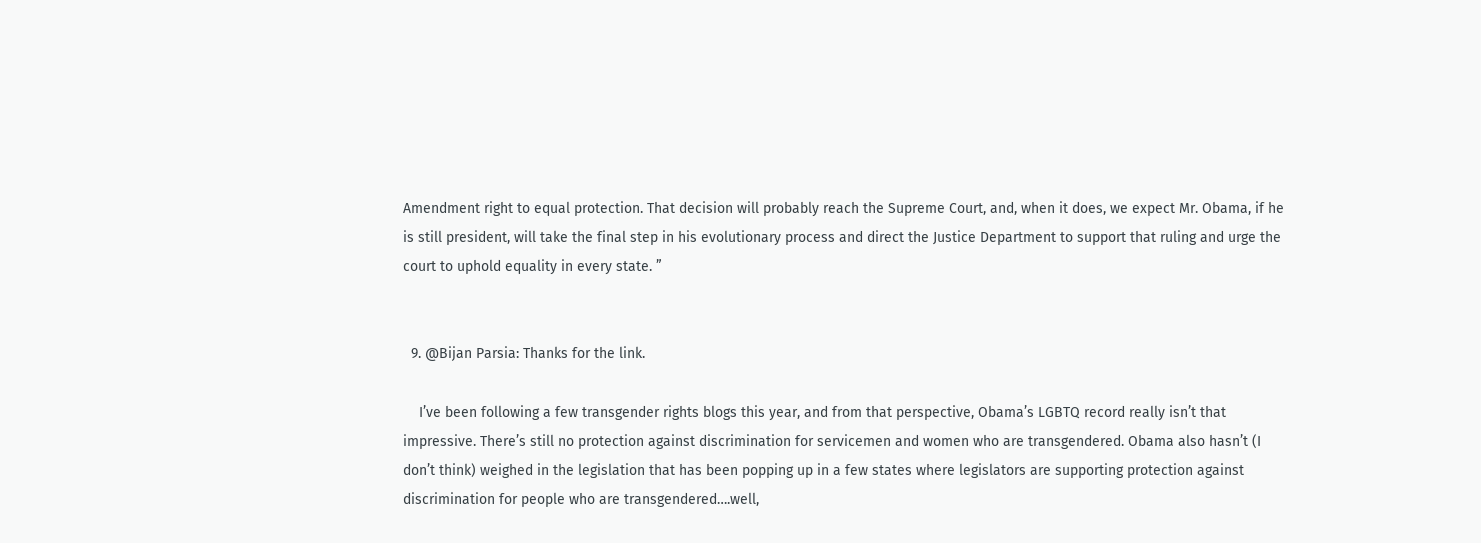Amendment right to equal protection. That decision will probably reach the Supreme Court, and, when it does, we expect Mr. Obama, if he is still president, will take the final step in his evolutionary process and direct the Justice Department to support that ruling and urge the court to uphold equality in every state. ”


  9. @Bijan Parsia: Thanks for the link.

    I’ve been following a few transgender rights blogs this year, and from that perspective, Obama’s LGBTQ record really isn’t that impressive. There’s still no protection against discrimination for servicemen and women who are transgendered. Obama also hasn’t (I don’t think) weighed in the legislation that has been popping up in a few states where legislators are supporting protection against discrimination for people who are transgendered….well,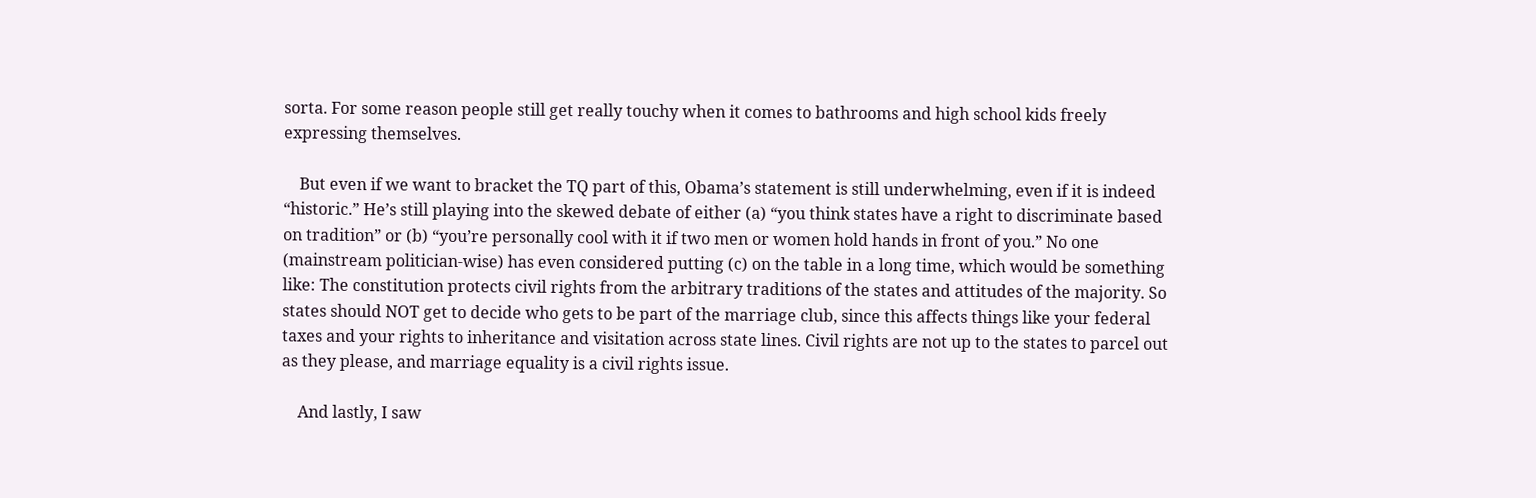sorta. For some reason people still get really touchy when it comes to bathrooms and high school kids freely expressing themselves.

    But even if we want to bracket the TQ part of this, Obama’s statement is still underwhelming, even if it is indeed “historic.” He’s still playing into the skewed debate of either (a) “you think states have a right to discriminate based on tradition” or (b) “you’re personally cool with it if two men or women hold hands in front of you.” No one (mainstream politician-wise) has even considered putting (c) on the table in a long time, which would be something like: The constitution protects civil rights from the arbitrary traditions of the states and attitudes of the majority. So states should NOT get to decide who gets to be part of the marriage club, since this affects things like your federal taxes and your rights to inheritance and visitation across state lines. Civil rights are not up to the states to parcel out as they please, and marriage equality is a civil rights issue.

    And lastly, I saw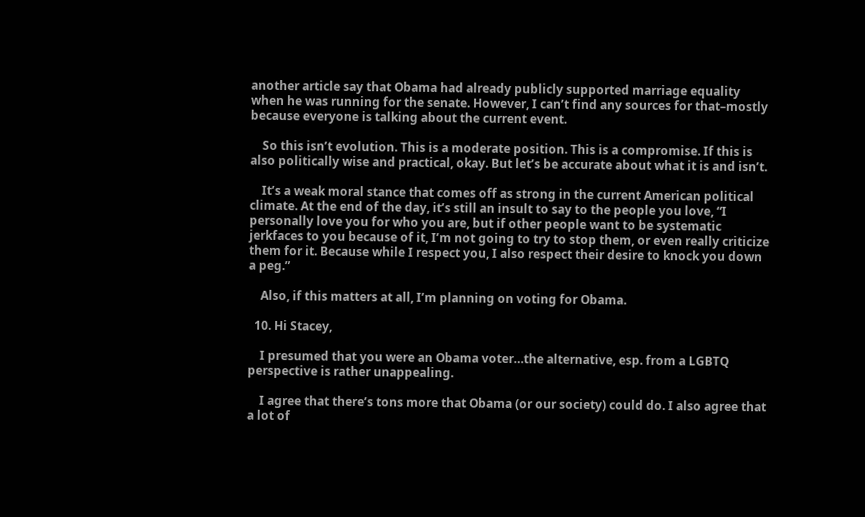another article say that Obama had already publicly supported marriage equality when he was running for the senate. However, I can’t find any sources for that–mostly because everyone is talking about the current event.

    So this isn’t evolution. This is a moderate position. This is a compromise. If this is also politically wise and practical, okay. But let’s be accurate about what it is and isn’t.

    It’s a weak moral stance that comes off as strong in the current American political climate. At the end of the day, it’s still an insult to say to the people you love, “I personally love you for who you are, but if other people want to be systematic jerkfaces to you because of it, I’m not going to try to stop them, or even really criticize them for it. Because while I respect you, I also respect their desire to knock you down a peg.”

    Also, if this matters at all, I’m planning on voting for Obama.

  10. Hi Stacey,

    I presumed that you were an Obama voter…the alternative, esp. from a LGBTQ perspective is rather unappealing.

    I agree that there’s tons more that Obama (or our society) could do. I also agree that a lot of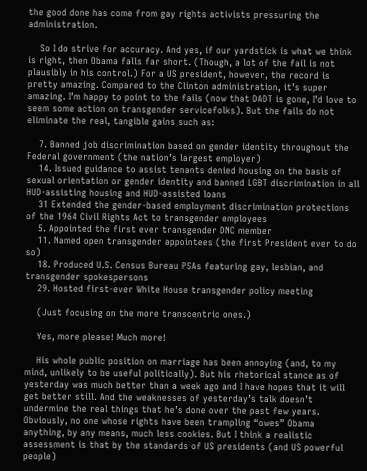the good done has come from gay rights activists pressuring the administration.

    So I do strive for accuracy. And yes, if our yardstick is what we think is right, then Obama falls far short. (Though, a lot of the fail is not plausibly in his control.) For a US president, however, the record is pretty amazing. Compared to the Clinton administration, it’s super amazing. I’m happy to point to the fails (now that DADT is gone, I’d love to seem some action on transgender servicefolks). But the fails do not eliminate the real, tangible gains such as:

    7. Banned job discrimination based on gender identity throughout the Federal government (the nation’s largest employer)
    14. Issued guidance to assist tenants denied housing on the basis of sexual orientation or gender identity and banned LGBT discrimination in all HUD-assisting housing and HUD-assisted loans
    31 Extended the gender-based employment discrimination protections of the 1964 Civil Rights Act to transgender employees
    5. Appointed the first ever transgender DNC member
    11. Named open transgender appointees (the first President ever to do so)
    18. Produced U.S. Census Bureau PSAs featuring gay, lesbian, and transgender spokespersons
    29. Hosted first-ever White House transgender policy meeting

    (Just focusing on the more transcentric ones.)

    Yes, more please! Much more!

    His whole public position on marriage has been annoying (and, to my mind, unlikely to be useful politically). But his rhetorical stance as of yesterday was much better than a week ago and I have hopes that it will get better still. And the weaknesses of yesterday’s talk doesn’t undermine the real things that he’s done over the past few years. Obviously, no one whose rights have been trampling “owes” Obama anything, by any means, much less cookies. But I think a realistic assessment is that by the standards of US presidents (and US powerful people)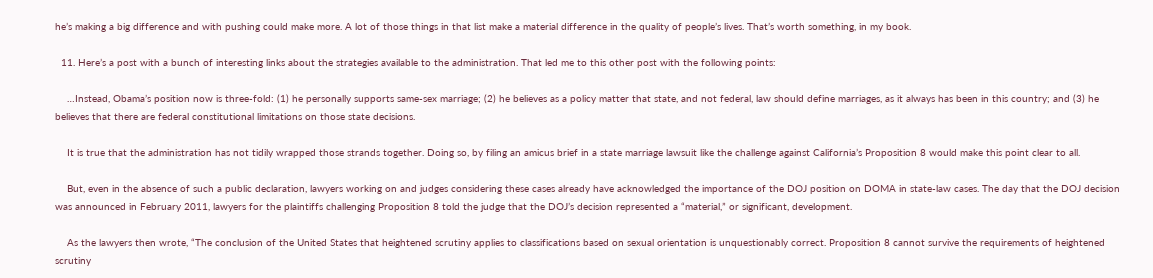he’s making a big difference and with pushing could make more. A lot of those things in that list make a material difference in the quality of people’s lives. That’s worth something, in my book.

  11. Here’s a post with a bunch of interesting links about the strategies available to the administration. That led me to this other post with the following points:

    …Instead, Obama’s position now is three-fold: (1) he personally supports same-sex marriage; (2) he believes as a policy matter that state, and not federal, law should define marriages, as it always has been in this country; and (3) he believes that there are federal constitutional limitations on those state decisions.

    It is true that the administration has not tidily wrapped those strands together. Doing so, by filing an amicus brief in a state marriage lawsuit like the challenge against California’s Proposition 8 would make this point clear to all.

    But, even in the absence of such a public declaration, lawyers working on and judges considering these cases already have acknowledged the importance of the DOJ position on DOMA in state-law cases. The day that the DOJ decision was announced in February 2011, lawyers for the plaintiffs challenging Proposition 8 told the judge that the DOJ’s decision represented a “material,” or significant, development.

    As the lawyers then wrote, “The conclusion of the United States that heightened scrutiny applies to classifications based on sexual orientation is unquestionably correct. Proposition 8 cannot survive the requirements of heightened scrutiny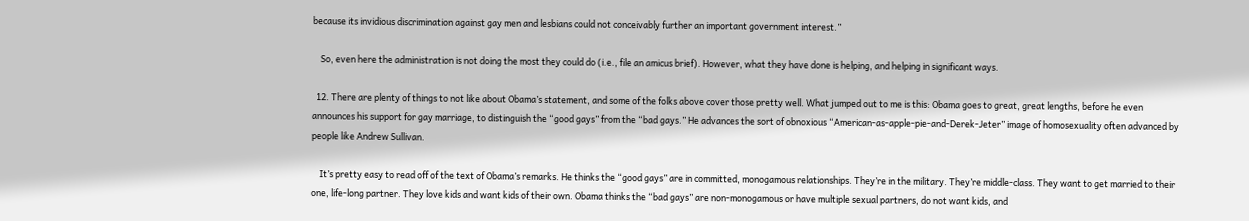because its invidious discrimination against gay men and lesbians could not conceivably further an important government interest.”

    So, even here the administration is not doing the most they could do (i.e., file an amicus brief). However, what they have done is helping, and helping in significant ways.

  12. There are plenty of things to not like about Obama’s statement, and some of the folks above cover those pretty well. What jumped out to me is this: Obama goes to great, great lengths, before he even announces his support for gay marriage, to distinguish the “good gays” from the “bad gays.” He advances the sort of obnoxious “American-as-apple-pie-and-Derek-Jeter” image of homosexuality often advanced by people like Andrew Sullivan.

    It’s pretty easy to read off of the text of Obama’s remarks. He thinks the “good gays” are in committed, monogamous relationships. They’re in the military. They’re middle-class. They want to get married to their one, life-long partner. They love kids and want kids of their own. Obama thinks the “bad gays” are non-monogamous or have multiple sexual partners, do not want kids, and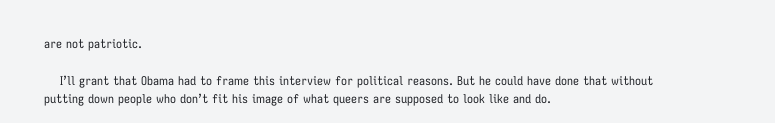are not patriotic.

    I’ll grant that Obama had to frame this interview for political reasons. But he could have done that without putting down people who don’t fit his image of what queers are supposed to look like and do.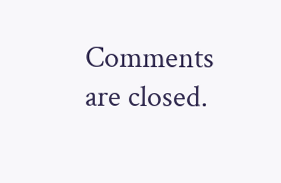Comments are closed.